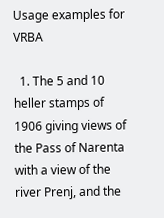Usage examples for VRBA

  1. The 5 and 10 heller stamps of 1906 giving views of the Pass of Narenta with a view of the river Prenj, and the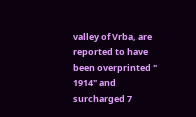valley of Vrba, are reported to have been overprinted " 1914" and surcharged 7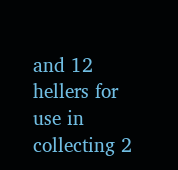and 12 hellers for use in collecting 2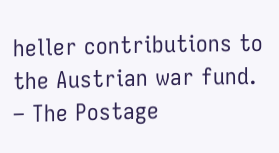heller contributions to the Austrian war fund. – The Postage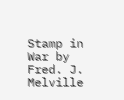Stamp in War by Fred. J. Melville